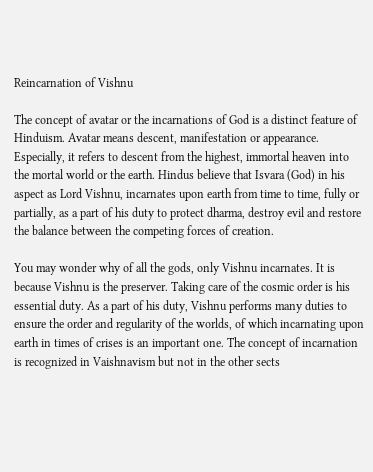Reincarnation of Vishnu

The concept of avatar or the incarnations of God is a distinct feature of Hinduism. Avatar means descent, manifestation or appearance. Especially, it refers to descent from the highest, immortal heaven into the mortal world or the earth. Hindus believe that Isvara (God) in his aspect as Lord Vishnu, incarnates upon earth from time to time, fully or partially, as a part of his duty to protect dharma, destroy evil and restore the balance between the competing forces of creation.

You may wonder why of all the gods, only Vishnu incarnates. It is because Vishnu is the preserver. Taking care of the cosmic order is his essential duty. As a part of his duty, Vishnu performs many duties to ensure the order and regularity of the worlds, of which incarnating upon earth in times of crises is an important one. The concept of incarnation is recognized in Vaishnavism but not in the other sects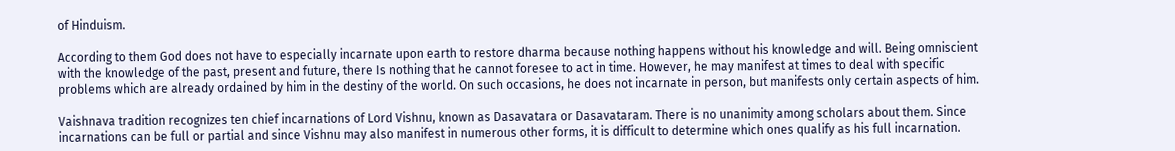of Hinduism.

According to them God does not have to especially incarnate upon earth to restore dharma because nothing happens without his knowledge and will. Being omniscient with the knowledge of the past, present and future, there Is nothing that he cannot foresee to act in time. However, he may manifest at times to deal with specific problems which are already ordained by him in the destiny of the world. On such occasions, he does not incarnate in person, but manifests only certain aspects of him.

Vaishnava tradition recognizes ten chief incarnations of Lord Vishnu, known as Dasavatara or Dasavataram. There is no unanimity among scholars about them. Since incarnations can be full or partial and since Vishnu may also manifest in numerous other forms, it is difficult to determine which ones qualify as his full incarnation.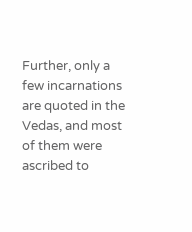Further, only a few incarnations are quoted in the Vedas, and most of them were ascribed to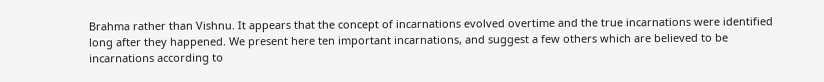Brahma rather than Vishnu. It appears that the concept of incarnations evolved overtime and the true incarnations were identified long after they happened. We present here ten important incarnations, and suggest a few others which are believed to be incarnations according to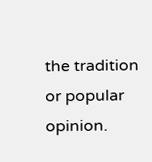the tradition or popular opinion.